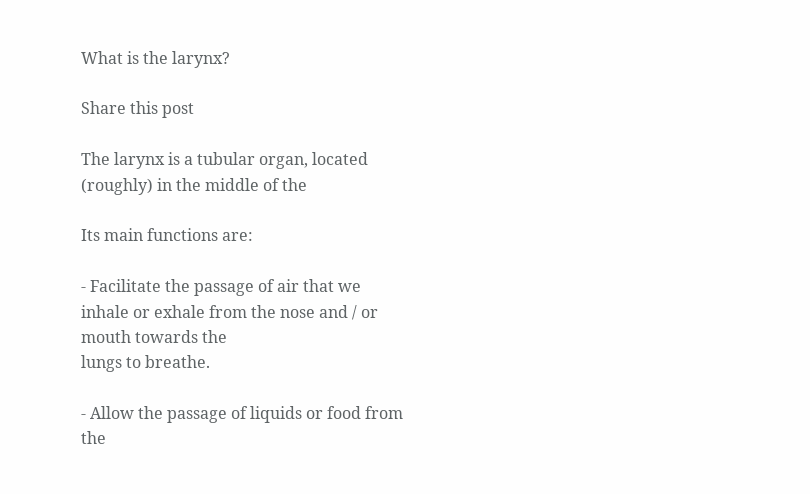What is the larynx?

Share this post

The larynx is a tubular organ, located (roughly) in the middle of the

Its main functions are:

- Facilitate the passage of air that we inhale or exhale from the nose and / or mouth towards the
lungs to breathe.

- Allow the passage of liquids or food from the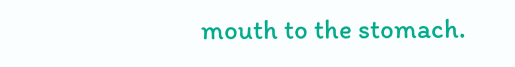mouth to the stomach.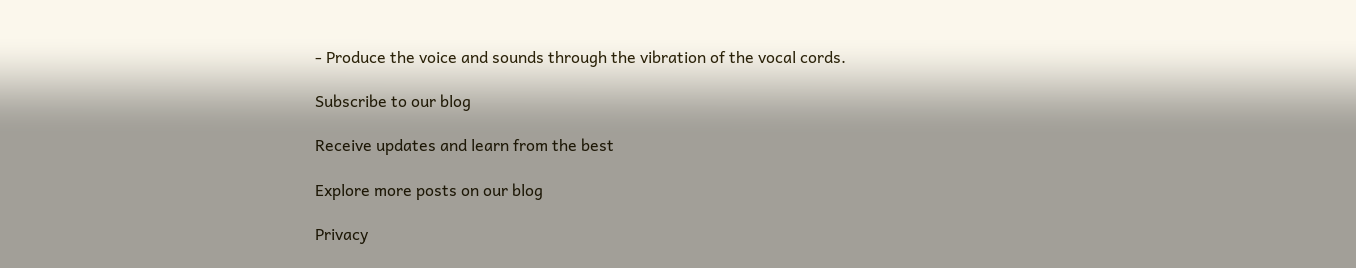- Produce the voice and sounds through the vibration of the vocal cords.

Subscribe to our blog

Receive updates and learn from the best

Explore more posts on our blog

Privacy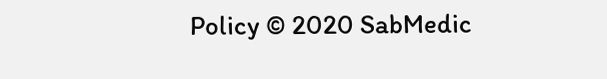Policy © 2020 SabMedic